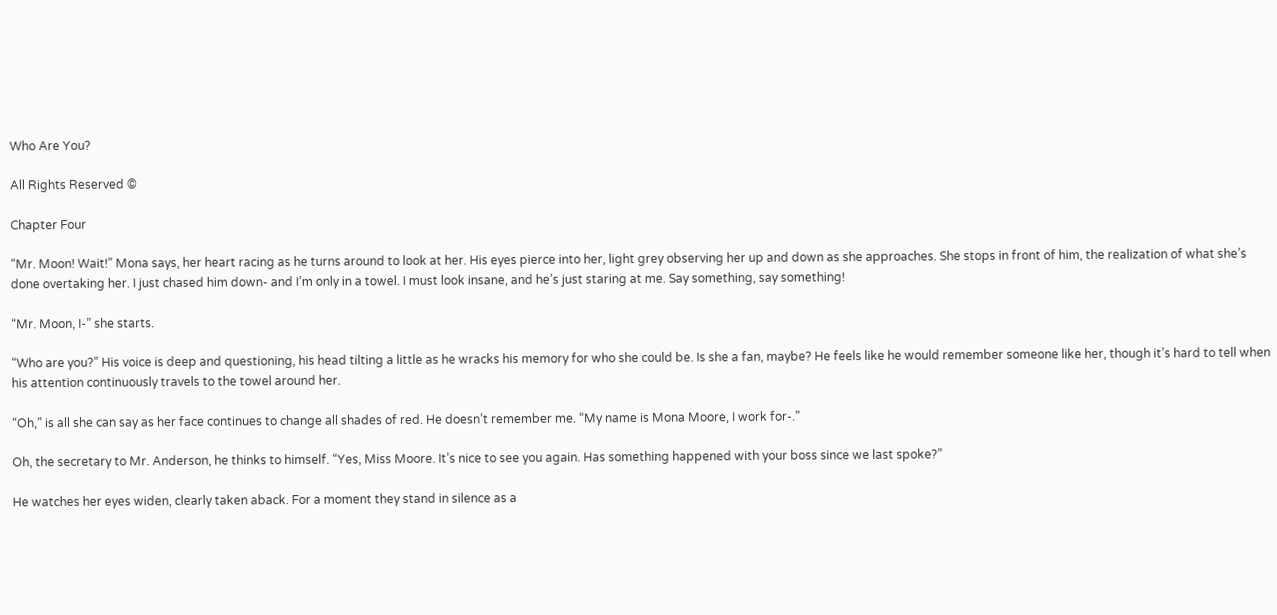Who Are You?

All Rights Reserved ©

Chapter Four

“Mr. Moon! Wait!” Mona says, her heart racing as he turns around to look at her. His eyes pierce into her, light grey observing her up and down as she approaches. She stops in front of him, the realization of what she’s done overtaking her. I just chased him down- and I’m only in a towel. I must look insane, and he’s just staring at me. Say something, say something!

“Mr. Moon, I-” she starts.

“Who are you?” His voice is deep and questioning, his head tilting a little as he wracks his memory for who she could be. Is she a fan, maybe? He feels like he would remember someone like her, though it’s hard to tell when his attention continuously travels to the towel around her.

“Oh,” is all she can say as her face continues to change all shades of red. He doesn’t remember me. “My name is Mona Moore, I work for-.”

Oh, the secretary to Mr. Anderson, he thinks to himself. “Yes, Miss Moore. It’s nice to see you again. Has something happened with your boss since we last spoke?”

He watches her eyes widen, clearly taken aback. For a moment they stand in silence as a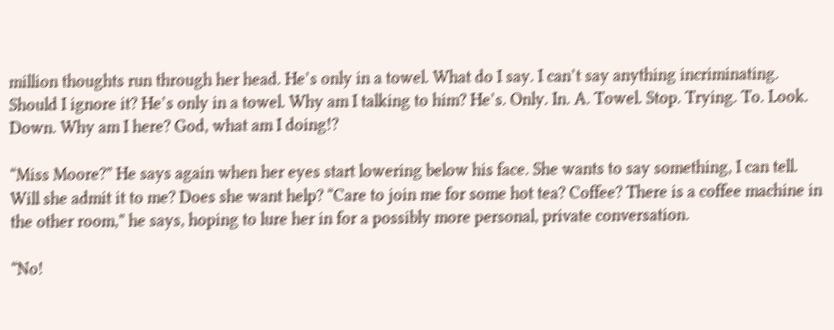million thoughts run through her head. He’s only in a towel. What do I say. I can’t say anything incriminating. Should I ignore it? He’s only in a towel. Why am I talking to him? He’s. Only. In. A. Towel. Stop. Trying. To. Look. Down. Why am I here? God, what am I doing!?

“Miss Moore?” He says again when her eyes start lowering below his face. She wants to say something, I can tell. Will she admit it to me? Does she want help? “Care to join me for some hot tea? Coffee? There is a coffee machine in the other room,” he says, hoping to lure her in for a possibly more personal, private conversation.

“No!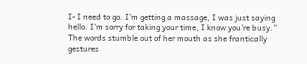I- I need to go. I’m getting a massage, I was just saying hello. I’m sorry for taking your time, I know you’re busy.” The words stumble out of her mouth as she frantically gestures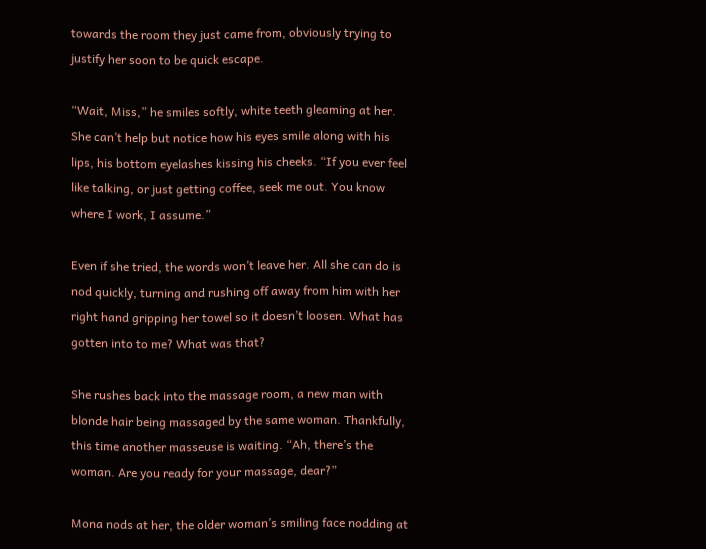towards the room they just came from, obviously trying to justify her soon to be quick escape.

“Wait, Miss,” he smiles softly, white teeth gleaming at her. She can’t help but notice how his eyes smile along with his lips, his bottom eyelashes kissing his cheeks. “If you ever feel like talking, or just getting coffee, seek me out. You know where I work, I assume.”

Even if she tried, the words won’t leave her. All she can do is nod quickly, turning and rushing off away from him with her right hand gripping her towel so it doesn’t loosen. What has gotten into to me? What was that?

She rushes back into the massage room, a new man with blonde hair being massaged by the same woman. Thankfully, this time another masseuse is waiting. “Ah, there’s the woman. Are you ready for your massage, dear?”

Mona nods at her, the older woman’s smiling face nodding at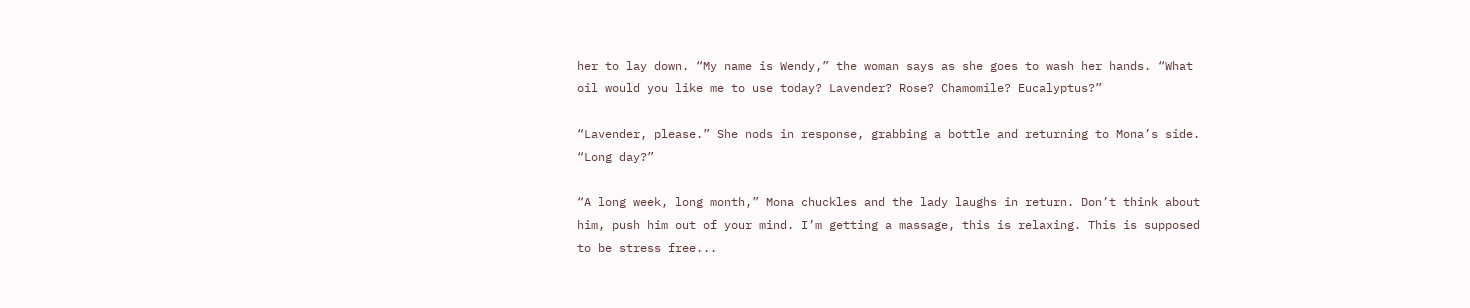her to lay down. “My name is Wendy,” the woman says as she goes to wash her hands. “What oil would you like me to use today? Lavender? Rose? Chamomile? Eucalyptus?”

“Lavender, please.” She nods in response, grabbing a bottle and returning to Mona’s side. “Long day?”

“A long week, long month,” Mona chuckles and the lady laughs in return. Don’t think about him, push him out of your mind. I’m getting a massage, this is relaxing. This is supposed to be stress free...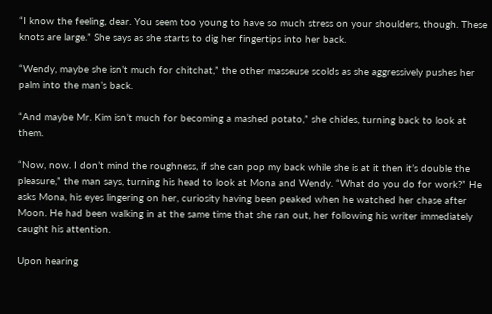“I know the feeling, dear. You seem too young to have so much stress on your shoulders, though. These knots are large.” She says as she starts to dig her fingertips into her back.

“Wendy, maybe she isn’t much for chitchat,” the other masseuse scolds as she aggressively pushes her palm into the man’s back.

“And maybe Mr. Kim isn’t much for becoming a mashed potato,” she chides, turning back to look at them.

“Now, now. I don’t mind the roughness, if she can pop my back while she is at it then it’s double the pleasure,” the man says, turning his head to look at Mona and Wendy. “What do you do for work?” He asks Mona, his eyes lingering on her, curiosity having been peaked when he watched her chase after Moon. He had been walking in at the same time that she ran out, her following his writer immediately caught his attention.

Upon hearing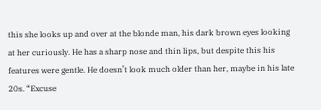this she looks up and over at the blonde man, his dark brown eyes looking at her curiously. He has a sharp nose and thin lips, but despite this his features were gentle. He doesn’t look much older than her, maybe in his late 20s. “Excuse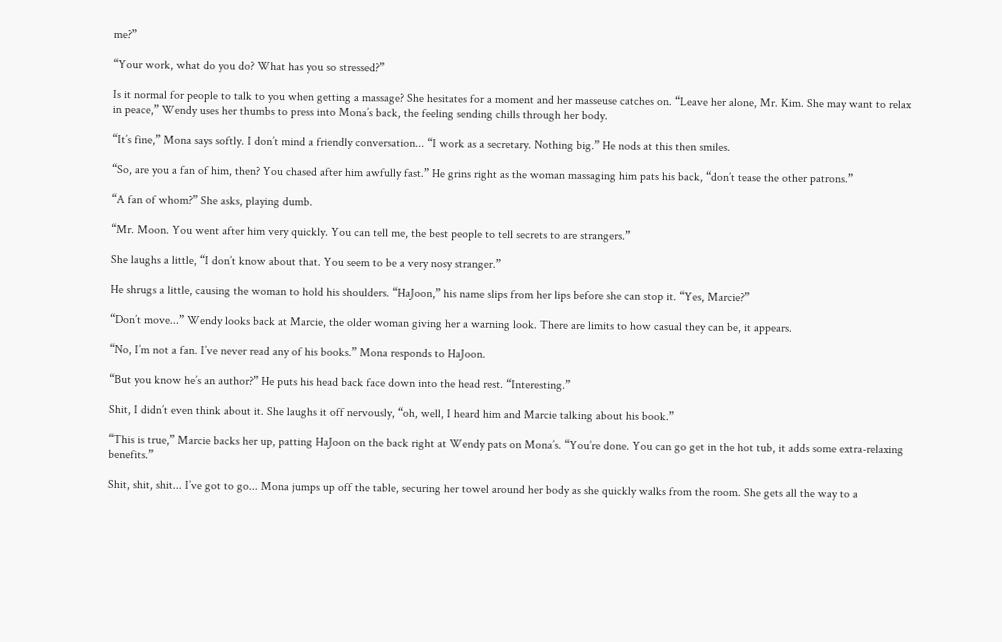me?”

“Your work, what do you do? What has you so stressed?”

Is it normal for people to talk to you when getting a massage? She hesitates for a moment and her masseuse catches on. “Leave her alone, Mr. Kim. She may want to relax in peace,” Wendy uses her thumbs to press into Mona’s back, the feeling sending chills through her body.

“It’s fine,” Mona says softly. I don’t mind a friendly conversation... “I work as a secretary. Nothing big.” He nods at this then smiles.

“So, are you a fan of him, then? You chased after him awfully fast.” He grins right as the woman massaging him pats his back, “don’t tease the other patrons.”

“A fan of whom?” She asks, playing dumb.

“Mr. Moon. You went after him very quickly. You can tell me, the best people to tell secrets to are strangers.”

She laughs a little, “I don’t know about that. You seem to be a very nosy stranger.”

He shrugs a little, causing the woman to hold his shoulders. “HaJoon,” his name slips from her lips before she can stop it. “Yes, Marcie?”

“Don’t move...” Wendy looks back at Marcie, the older woman giving her a warning look. There are limits to how casual they can be, it appears.

“No, I’m not a fan. I’ve never read any of his books.” Mona responds to HaJoon.

“But you know he’s an author?” He puts his head back face down into the head rest. “Interesting.”

Shit, I didn’t even think about it. She laughs it off nervously, “oh, well, I heard him and Marcie talking about his book.”

“This is true,” Marcie backs her up, patting HaJoon on the back right at Wendy pats on Mona’s. “You’re done. You can go get in the hot tub, it adds some extra-relaxing benefits.”

Shit, shit, shit... I’ve got to go... Mona jumps up off the table, securing her towel around her body as she quickly walks from the room. She gets all the way to a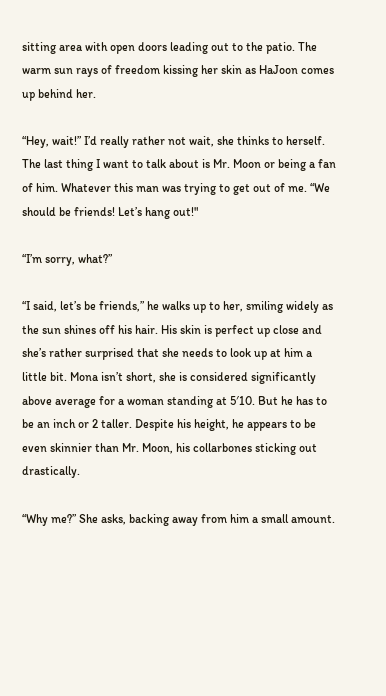sitting area with open doors leading out to the patio. The warm sun rays of freedom kissing her skin as HaJoon comes up behind her.

“Hey, wait!” I’d really rather not wait, she thinks to herself. The last thing I want to talk about is Mr. Moon or being a fan of him. Whatever this man was trying to get out of me. “We should be friends! Let’s hang out!"

“I’m sorry, what?”

“I said, let’s be friends,” he walks up to her, smiling widely as the sun shines off his hair. His skin is perfect up close and she’s rather surprised that she needs to look up at him a little bit. Mona isn’t short, she is considered significantly above average for a woman standing at 5′10. But he has to be an inch or 2 taller. Despite his height, he appears to be even skinnier than Mr. Moon, his collarbones sticking out drastically.

“Why me?” She asks, backing away from him a small amount.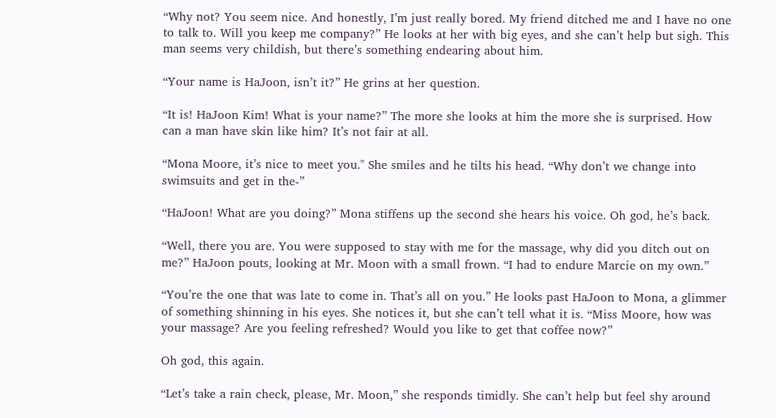“Why not? You seem nice. And honestly, I’m just really bored. My friend ditched me and I have no one to talk to. Will you keep me company?” He looks at her with big eyes, and she can’t help but sigh. This man seems very childish, but there’s something endearing about him.

“Your name is HaJoon, isn’t it?” He grins at her question.

“It is! HaJoon Kim! What is your name?” The more she looks at him the more she is surprised. How can a man have skin like him? It’s not fair at all.

“Mona Moore, it’s nice to meet you." She smiles and he tilts his head. “Why don’t we change into swimsuits and get in the-”

“HaJoon! What are you doing?” Mona stiffens up the second she hears his voice. Oh god, he’s back.

“Well, there you are. You were supposed to stay with me for the massage, why did you ditch out on me?” HaJoon pouts, looking at Mr. Moon with a small frown. “I had to endure Marcie on my own.”

“You’re the one that was late to come in. That’s all on you.” He looks past HaJoon to Mona, a glimmer of something shinning in his eyes. She notices it, but she can’t tell what it is. “Miss Moore, how was your massage? Are you feeling refreshed? Would you like to get that coffee now?”

Oh god, this again.

“Let’s take a rain check, please, Mr. Moon,” she responds timidly. She can’t help but feel shy around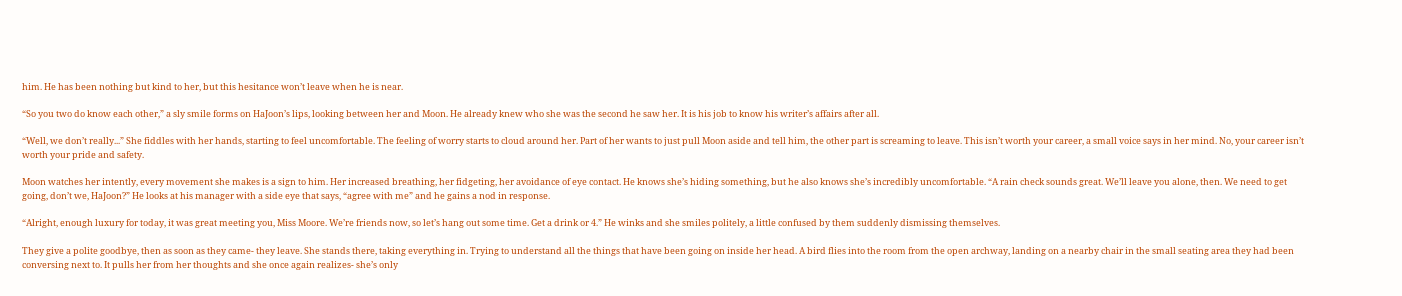him. He has been nothing but kind to her, but this hesitance won’t leave when he is near.

“So you two do know each other,” a sly smile forms on HaJoon’s lips, looking between her and Moon. He already knew who she was the second he saw her. It is his job to know his writer’s affairs after all.

“Well, we don’t really...” She fiddles with her hands, starting to feel uncomfortable. The feeling of worry starts to cloud around her. Part of her wants to just pull Moon aside and tell him, the other part is screaming to leave. This isn’t worth your career, a small voice says in her mind. No, your career isn’t worth your pride and safety.

Moon watches her intently, every movement she makes is a sign to him. Her increased breathing, her fidgeting, her avoidance of eye contact. He knows she’s hiding something, but he also knows she’s incredibly uncomfortable. “A rain check sounds great. We’ll leave you alone, then. We need to get going, don’t we, HaJoon?” He looks at his manager with a side eye that says, “agree with me” and he gains a nod in response.

“Alright, enough luxury for today, it was great meeting you, Miss Moore. We’re friends now, so let’s hang out some time. Get a drink or 4.” He winks and she smiles politely, a little confused by them suddenly dismissing themselves.

They give a polite goodbye, then as soon as they came- they leave. She stands there, taking everything in. Trying to understand all the things that have been going on inside her head. A bird flies into the room from the open archway, landing on a nearby chair in the small seating area they had been conversing next to. It pulls her from her thoughts and she once again realizes- she’s only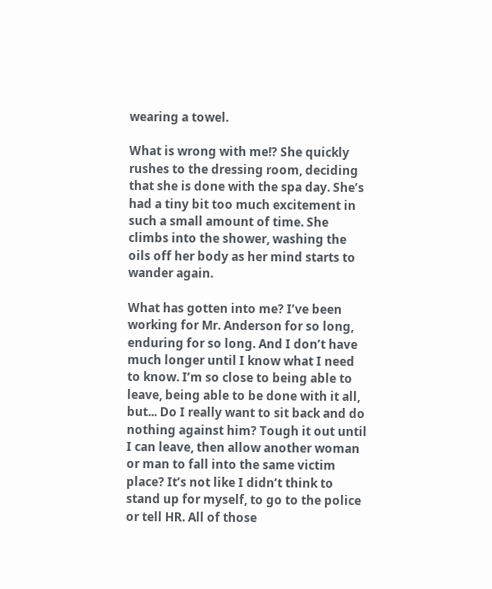wearing a towel.

What is wrong with me!? She quickly rushes to the dressing room, deciding that she is done with the spa day. She’s had a tiny bit too much excitement in such a small amount of time. She climbs into the shower, washing the oils off her body as her mind starts to wander again.

What has gotten into me? I’ve been working for Mr. Anderson for so long, enduring for so long. And I don’t have much longer until I know what I need to know. I’m so close to being able to leave, being able to be done with it all, but... Do I really want to sit back and do nothing against him? Tough it out until I can leave, then allow another woman or man to fall into the same victim place? It’s not like I didn’t think to stand up for myself, to go to the police or tell HR. All of those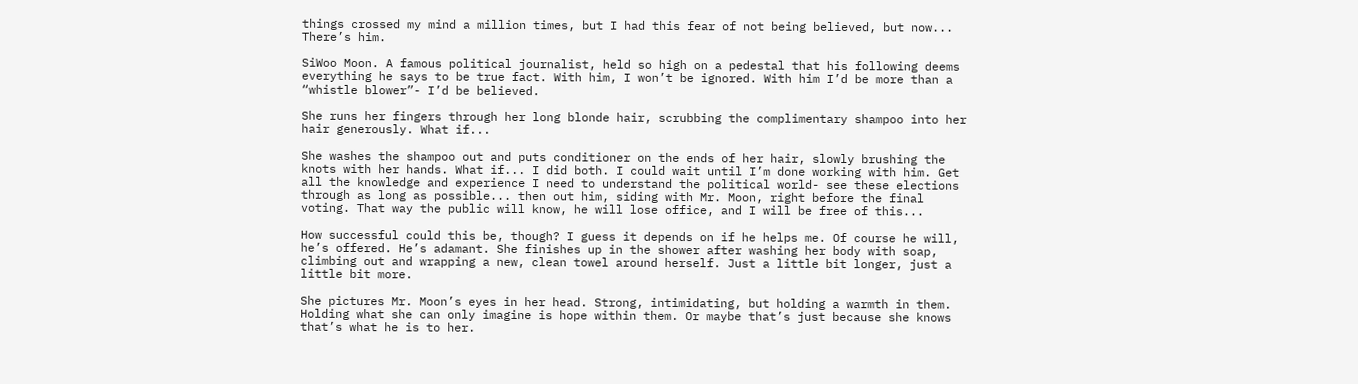things crossed my mind a million times, but I had this fear of not being believed, but now... There’s him.

SiWoo Moon. A famous political journalist, held so high on a pedestal that his following deems everything he says to be true fact. With him, I won’t be ignored. With him I’d be more than a “whistle blower”- I’d be believed.

She runs her fingers through her long blonde hair, scrubbing the complimentary shampoo into her hair generously. What if...

She washes the shampoo out and puts conditioner on the ends of her hair, slowly brushing the knots with her hands. What if... I did both. I could wait until I’m done working with him. Get all the knowledge and experience I need to understand the political world- see these elections through as long as possible... then out him, siding with Mr. Moon, right before the final voting. That way the public will know, he will lose office, and I will be free of this...

How successful could this be, though? I guess it depends on if he helps me. Of course he will, he’s offered. He’s adamant. She finishes up in the shower after washing her body with soap, climbing out and wrapping a new, clean towel around herself. Just a little bit longer, just a little bit more.

She pictures Mr. Moon’s eyes in her head. Strong, intimidating, but holding a warmth in them. Holding what she can only imagine is hope within them. Or maybe that’s just because she knows that’s what he is to her.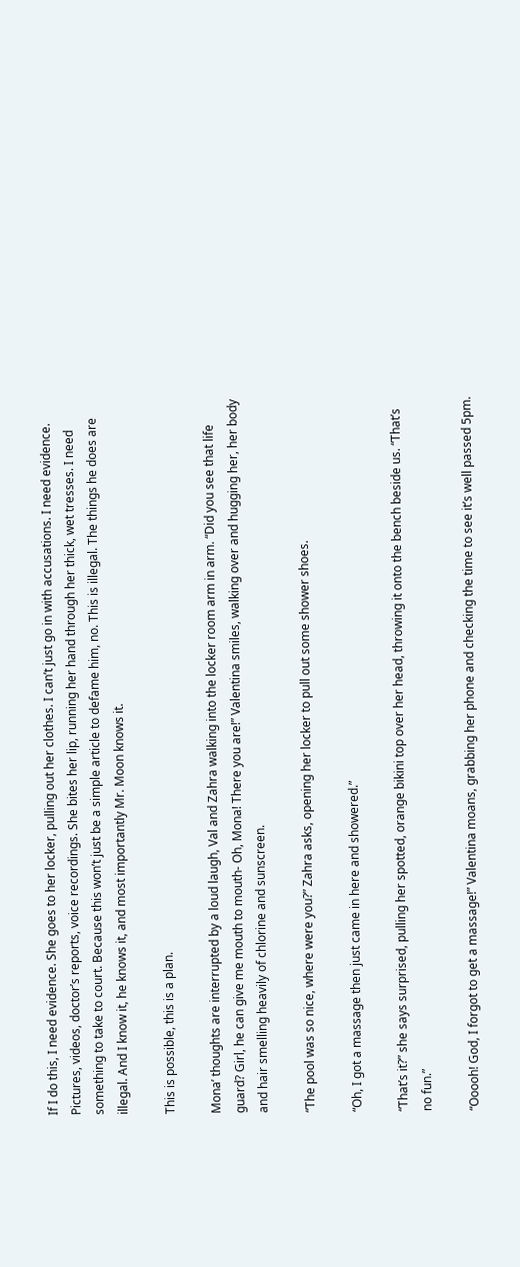If I do this, I need evidence. She goes to her locker, pulling out her clothes. I can’t just go in with accusations. I need evidence. Pictures, videos, doctor’s reports, voice recordings. She bites her lip, running her hand through her thick, wet tresses. I need something to take to court. Because this won’t just be a simple article to defame him, no. This is illegal. The things he does are illegal. And I know it, he knows it, and most importantly Mr. Moon knows it.

This is possible, this is a plan.

Mona’ thoughts are interrupted by a loud laugh, Val and Zahra walking into the locker room arm in arm. “Did you see that life guard? Girl, he can give me mouth to mouth- Oh, Mona! There you are!” Valentina smiles, walking over and hugging her, her body and hair smelling heavily of chlorine and sunscreen.

“The pool was so nice, where were you?” Zahra asks, opening her locker to pull out some shower shoes.

“Oh, I got a massage then just came in here and showered.”

“That’s it?” she says surprised, pulling her spotted, orange bikini top over her head, throwing it onto the bench beside us. “That’s no fun.”

“Ooooh! God, I forgot to get a massage!” Valentina moans, grabbing her phone and checking the time to see it’s well passed 5pm.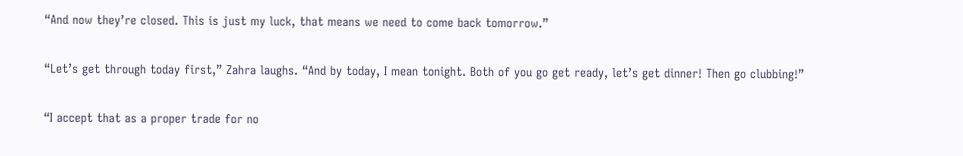“And now they’re closed. This is just my luck, that means we need to come back tomorrow.”

“Let’s get through today first,” Zahra laughs. “And by today, I mean tonight. Both of you go get ready, let’s get dinner! Then go clubbing!”

“I accept that as a proper trade for no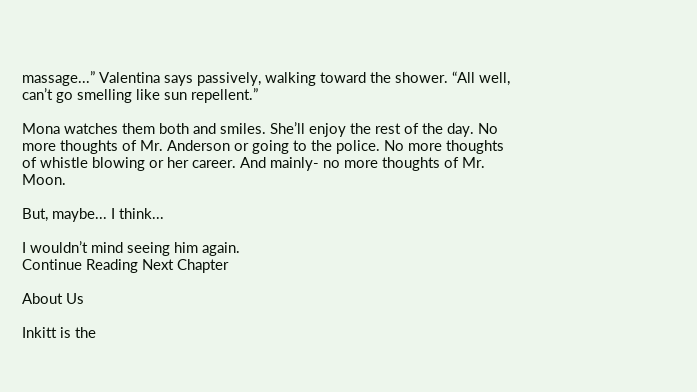massage...” Valentina says passively, walking toward the shower. “All well, can’t go smelling like sun repellent.”

Mona watches them both and smiles. She’ll enjoy the rest of the day. No more thoughts of Mr. Anderson or going to the police. No more thoughts of whistle blowing or her career. And mainly- no more thoughts of Mr. Moon.

But, maybe... I think...

I wouldn’t mind seeing him again.
Continue Reading Next Chapter

About Us

Inkitt is the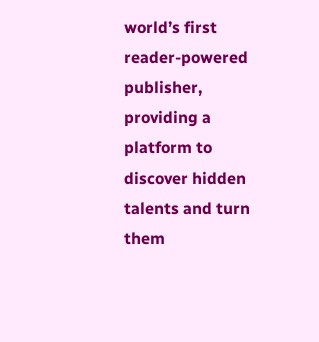world’s first reader-powered publisher, providing a platform to discover hidden talents and turn them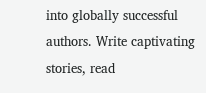into globally successful authors. Write captivating stories, read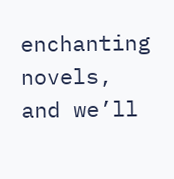enchanting novels, and we’ll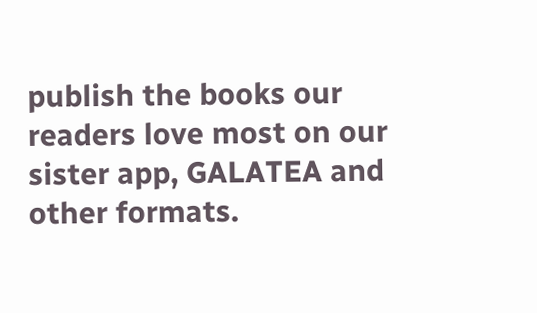publish the books our readers love most on our sister app, GALATEA and other formats.